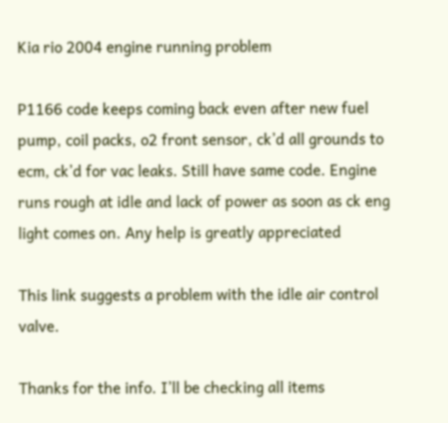Kia rio 2004 engine running problem

P1166 code keeps coming back even after new fuel pump, coil packs, o2 front sensor, ck’d all grounds to ecm, ck’d for vac leaks. Still have same code. Engine runs rough at idle and lack of power as soon as ck eng light comes on. Any help is greatly appreciated

This link suggests a problem with the idle air control valve.

Thanks for the info. I’ll be checking all items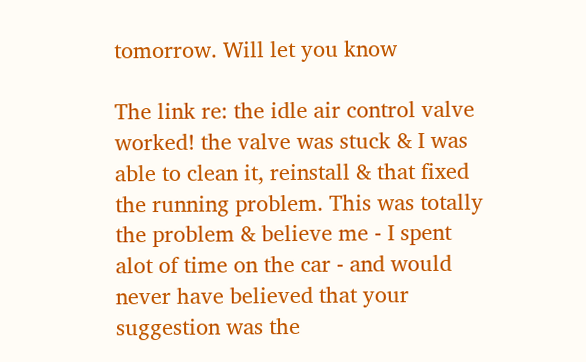tomorrow. Will let you know

The link re: the idle air control valve worked! the valve was stuck & I was able to clean it, reinstall & that fixed the running problem. This was totally the problem & believe me - I spent alot of time on the car - and would never have believed that your suggestion was the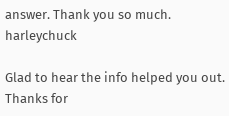answer. Thank you so much. harleychuck

Glad to hear the info helped you out. Thanks for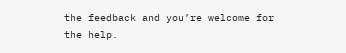the feedback and you’re welcome for the help.